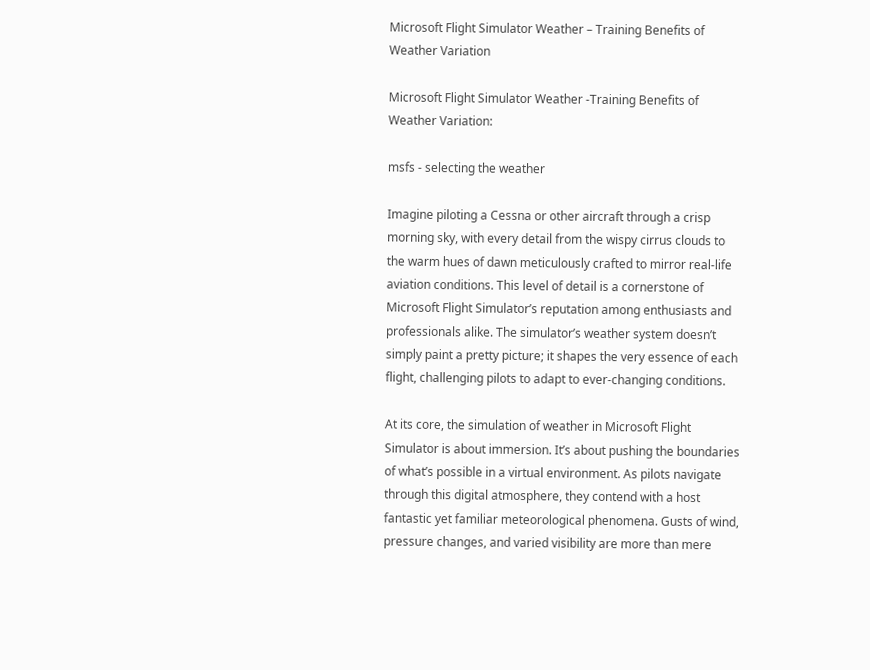Microsoft Flight Simulator Weather – Training Benefits of Weather Variation

Microsoft Flight Simulator Weather -Training Benefits of Weather Variation:

msfs - selecting the weather

Imagine piloting a Cessna or other aircraft through a crisp morning sky, with every detail from the wispy cirrus clouds to the warm hues of dawn meticulously crafted to mirror real-life aviation conditions. This level of detail is a cornerstone of Microsoft Flight Simulator’s reputation among enthusiasts and professionals alike. The simulator’s weather system doesn’t simply paint a pretty picture; it shapes the very essence of each flight, challenging pilots to adapt to ever-changing conditions.

At its core, the simulation of weather in Microsoft Flight Simulator is about immersion. It’s about pushing the boundaries of what’s possible in a virtual environment. As pilots navigate through this digital atmosphere, they contend with a host fantastic yet familiar meteorological phenomena. Gusts of wind, pressure changes, and varied visibility are more than mere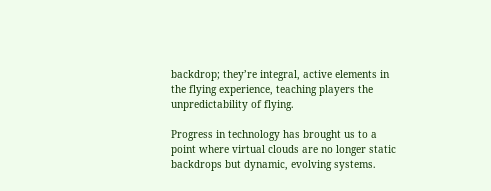backdrop; they’re integral, active elements in the flying experience, teaching players the unpredictability of flying.

Progress in technology has brought us to a point where virtual clouds are no longer static backdrops but dynamic, evolving systems.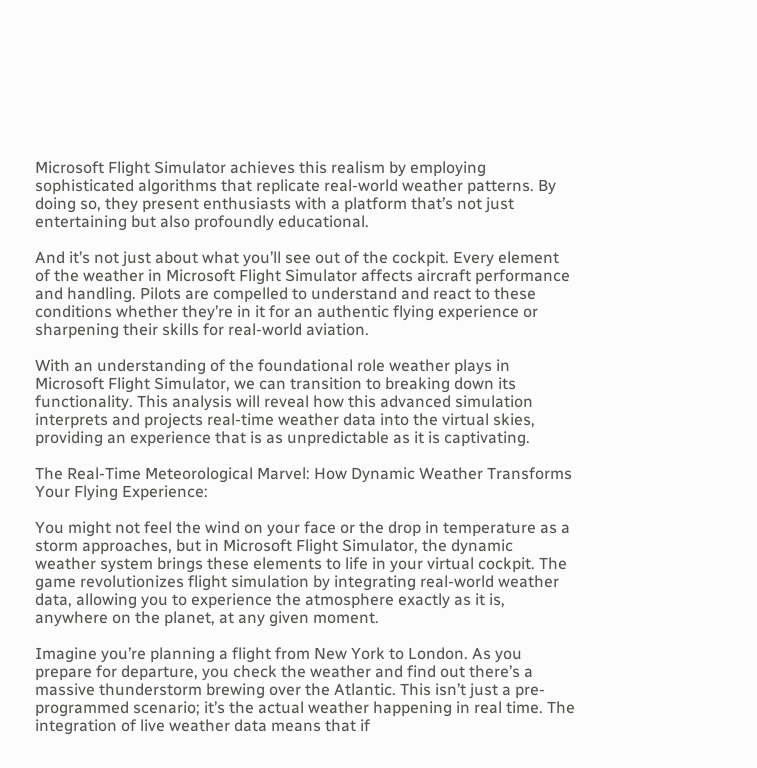Microsoft Flight Simulator achieves this realism by employing sophisticated algorithms that replicate real-world weather patterns. By doing so, they present enthusiasts with a platform that’s not just entertaining but also profoundly educational.

And it’s not just about what you’ll see out of the cockpit. Every element of the weather in Microsoft Flight Simulator affects aircraft performance and handling. Pilots are compelled to understand and react to these conditions whether they’re in it for an authentic flying experience or sharpening their skills for real-world aviation.

With an understanding of the foundational role weather plays in Microsoft Flight Simulator, we can transition to breaking down its functionality. This analysis will reveal how this advanced simulation interprets and projects real-time weather data into the virtual skies, providing an experience that is as unpredictable as it is captivating.

The Real-Time Meteorological Marvel: How Dynamic Weather Transforms Your Flying Experience:

You might not feel the wind on your face or the drop in temperature as a storm approaches, but in Microsoft Flight Simulator, the dynamic weather system brings these elements to life in your virtual cockpit. The game revolutionizes flight simulation by integrating real-world weather data, allowing you to experience the atmosphere exactly as it is, anywhere on the planet, at any given moment.

Imagine you’re planning a flight from New York to London. As you prepare for departure, you check the weather and find out there’s a massive thunderstorm brewing over the Atlantic. This isn’t just a pre-programmed scenario; it’s the actual weather happening in real time. The integration of live weather data means that if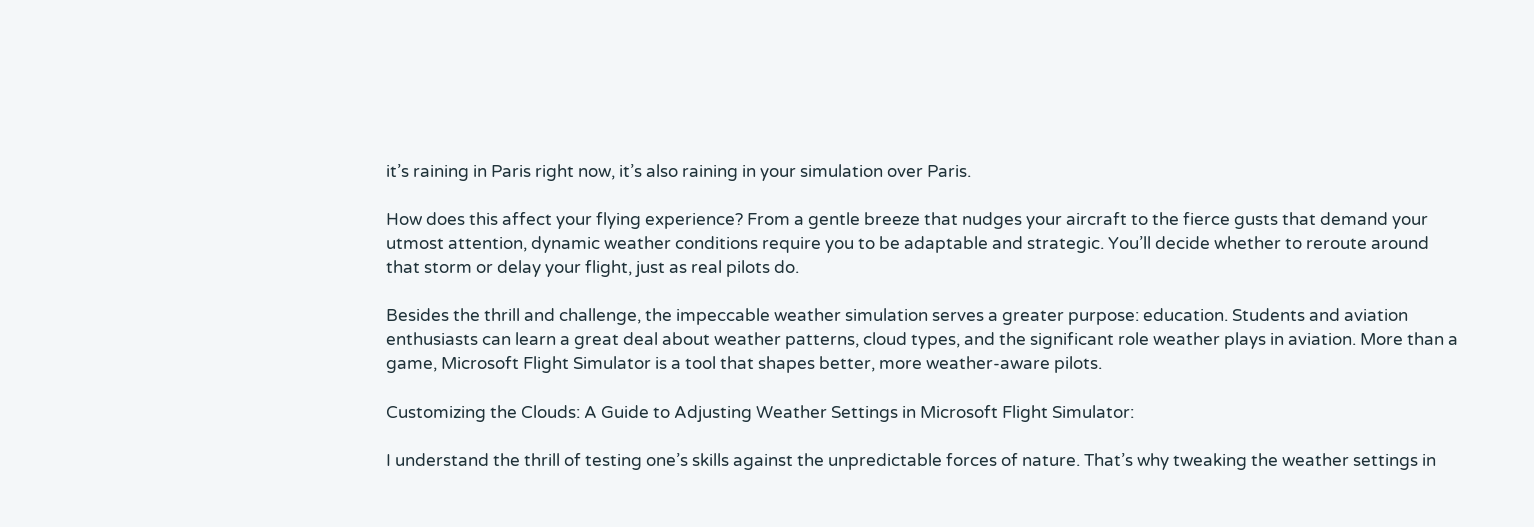it’s raining in Paris right now, it’s also raining in your simulation over Paris.

How does this affect your flying experience? From a gentle breeze that nudges your aircraft to the fierce gusts that demand your utmost attention, dynamic weather conditions require you to be adaptable and strategic. You’ll decide whether to reroute around that storm or delay your flight, just as real pilots do.

Besides the thrill and challenge, the impeccable weather simulation serves a greater purpose: education. Students and aviation enthusiasts can learn a great deal about weather patterns, cloud types, and the significant role weather plays in aviation. More than a game, Microsoft Flight Simulator is a tool that shapes better, more weather-aware pilots.

Customizing the Clouds: A Guide to Adjusting Weather Settings in Microsoft Flight Simulator:

I understand the thrill of testing one’s skills against the unpredictable forces of nature. That’s why tweaking the weather settings in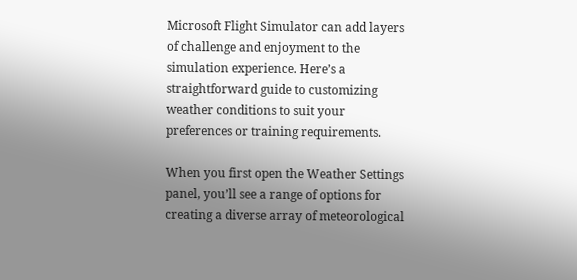Microsoft Flight Simulator can add layers of challenge and enjoyment to the simulation experience. Here’s a straightforward guide to customizing weather conditions to suit your preferences or training requirements.

When you first open the Weather Settings panel, you’ll see a range of options for creating a diverse array of meteorological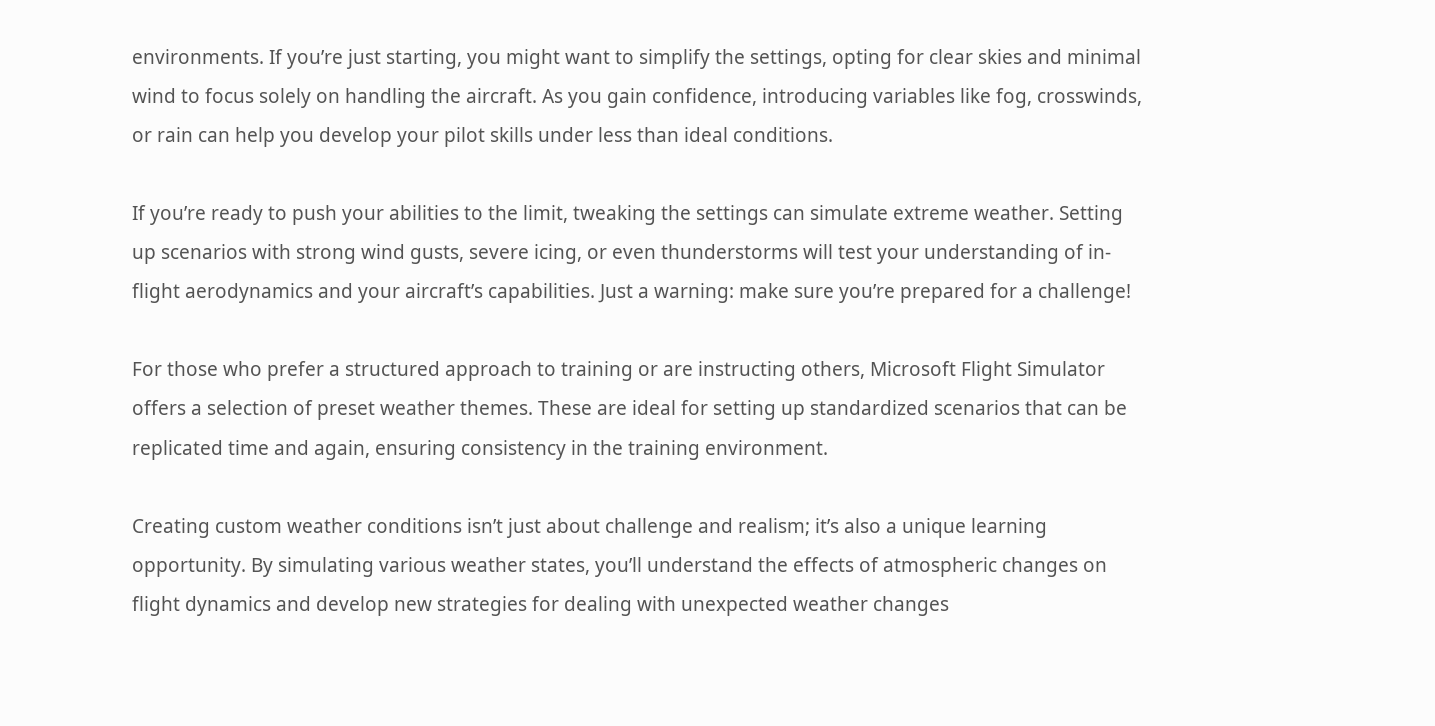environments. If you’re just starting, you might want to simplify the settings, opting for clear skies and minimal wind to focus solely on handling the aircraft. As you gain confidence, introducing variables like fog, crosswinds, or rain can help you develop your pilot skills under less than ideal conditions.

If you’re ready to push your abilities to the limit, tweaking the settings can simulate extreme weather. Setting up scenarios with strong wind gusts, severe icing, or even thunderstorms will test your understanding of in-flight aerodynamics and your aircraft’s capabilities. Just a warning: make sure you’re prepared for a challenge!

For those who prefer a structured approach to training or are instructing others, Microsoft Flight Simulator offers a selection of preset weather themes. These are ideal for setting up standardized scenarios that can be replicated time and again, ensuring consistency in the training environment.

Creating custom weather conditions isn’t just about challenge and realism; it’s also a unique learning opportunity. By simulating various weather states, you’ll understand the effects of atmospheric changes on flight dynamics and develop new strategies for dealing with unexpected weather changes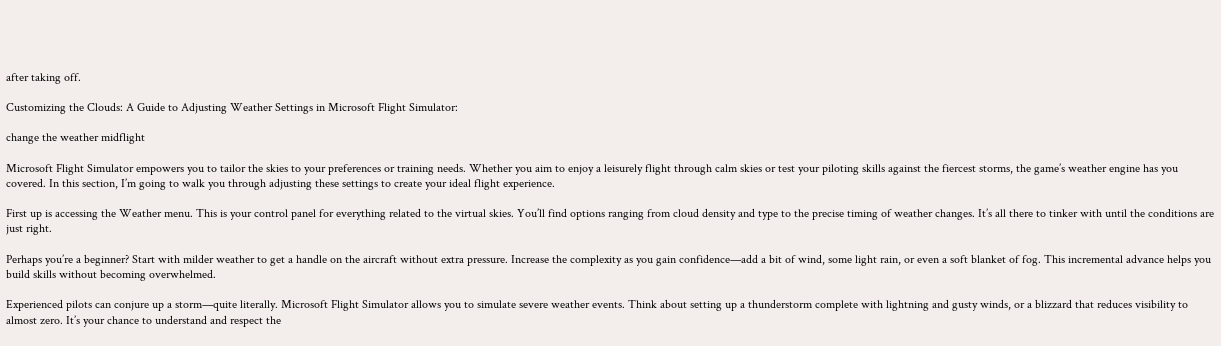after taking off.

Customizing the Clouds: A Guide to Adjusting Weather Settings in Microsoft Flight Simulator:

change the weather midflight

Microsoft Flight Simulator empowers you to tailor the skies to your preferences or training needs. Whether you aim to enjoy a leisurely flight through calm skies or test your piloting skills against the fiercest storms, the game’s weather engine has you covered. In this section, I’m going to walk you through adjusting these settings to create your ideal flight experience.

First up is accessing the Weather menu. This is your control panel for everything related to the virtual skies. You’ll find options ranging from cloud density and type to the precise timing of weather changes. It’s all there to tinker with until the conditions are just right.

Perhaps you’re a beginner? Start with milder weather to get a handle on the aircraft without extra pressure. Increase the complexity as you gain confidence—add a bit of wind, some light rain, or even a soft blanket of fog. This incremental advance helps you build skills without becoming overwhelmed.

Experienced pilots can conjure up a storm—quite literally. Microsoft Flight Simulator allows you to simulate severe weather events. Think about setting up a thunderstorm complete with lightning and gusty winds, or a blizzard that reduces visibility to almost zero. It’s your chance to understand and respect the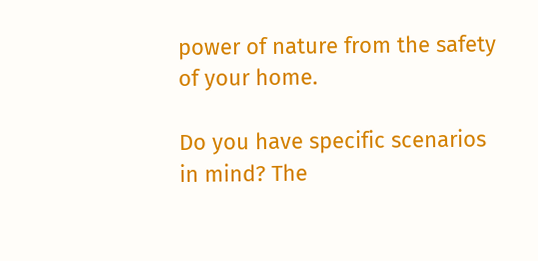power of nature from the safety of your home.

Do you have specific scenarios in mind? The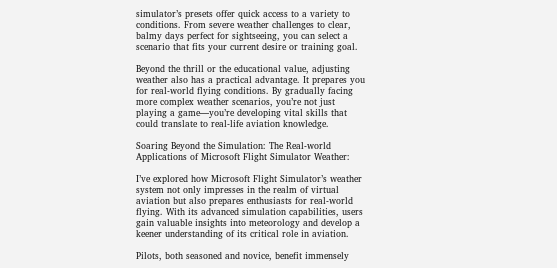simulator’s presets offer quick access to a variety to conditions. From severe weather challenges to clear, balmy days perfect for sightseeing, you can select a scenario that fits your current desire or training goal.

Beyond the thrill or the educational value, adjusting weather also has a practical advantage. It prepares you for real-world flying conditions. By gradually facing more complex weather scenarios, you’re not just playing a game—you’re developing vital skills that could translate to real-life aviation knowledge.

Soaring Beyond the Simulation: The Real-world Applications of Microsoft Flight Simulator Weather:

I’ve explored how Microsoft Flight Simulator’s weather system not only impresses in the realm of virtual aviation but also prepares enthusiasts for real-world flying. With its advanced simulation capabilities, users gain valuable insights into meteorology and develop a keener understanding of its critical role in aviation.

Pilots, both seasoned and novice, benefit immensely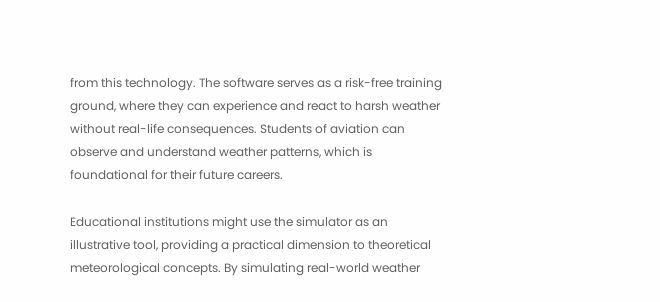from this technology. The software serves as a risk-free training ground, where they can experience and react to harsh weather without real-life consequences. Students of aviation can observe and understand weather patterns, which is foundational for their future careers.

Educational institutions might use the simulator as an illustrative tool, providing a practical dimension to theoretical meteorological concepts. By simulating real-world weather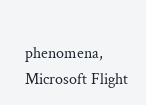phenomena, Microsoft Flight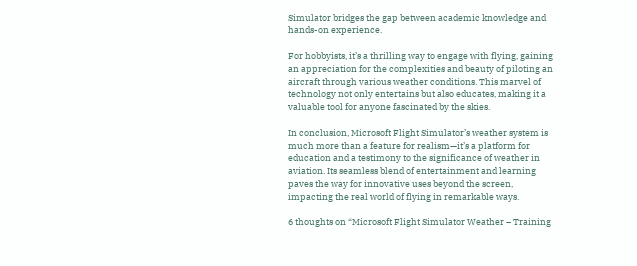Simulator bridges the gap between academic knowledge and hands-on experience.

For hobbyists, it’s a thrilling way to engage with flying, gaining an appreciation for the complexities and beauty of piloting an aircraft through various weather conditions. This marvel of technology not only entertains but also educates, making it a valuable tool for anyone fascinated by the skies.

In conclusion, Microsoft Flight Simulator’s weather system is much more than a feature for realism—it’s a platform for education and a testimony to the significance of weather in aviation. Its seamless blend of entertainment and learning paves the way for innovative uses beyond the screen, impacting the real world of flying in remarkable ways.

6 thoughts on “Microsoft Flight Simulator Weather – Training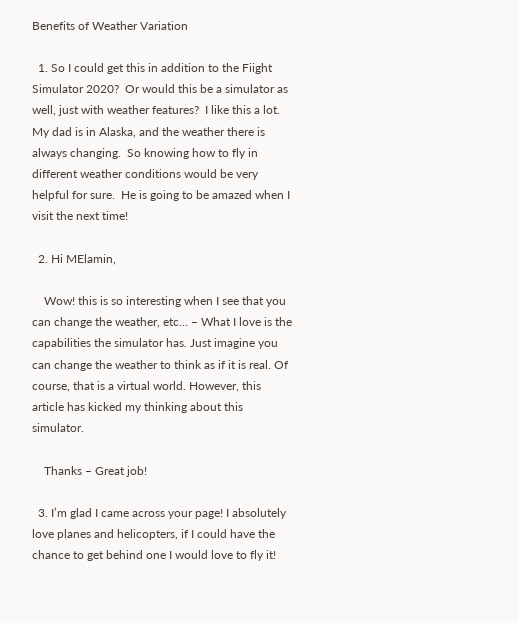Benefits of Weather Variation

  1. So I could get this in addition to the Fiight Simulator 2020?  Or would this be a simulator as well, just with weather features?  I like this a lot.  My dad is in Alaska, and the weather there is always changing.  So knowing how to fly in different weather conditions would be very helpful for sure.  He is going to be amazed when I visit the next time!

  2. Hi MElamin,

    Wow! this is so interesting when I see that you can change the weather, etc… – What I love is the capabilities the simulator has. Just imagine you can change the weather to think as if it is real. Of course, that is a virtual world. However, this article has kicked my thinking about this simulator.

    Thanks – Great job!

  3. I’m glad I came across your page! I absolutely love planes and helicopters, if I could have the chance to get behind one I would love to fly it!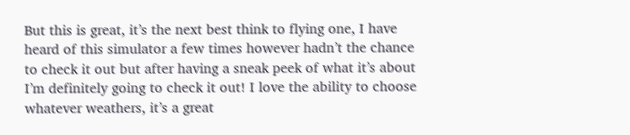But this is great, it’s the next best think to flying one, I have heard of this simulator a few times however hadn’t the chance to check it out but after having a sneak peek of what it’s about I’m definitely going to check it out! I love the ability to choose whatever weathers, it’s a great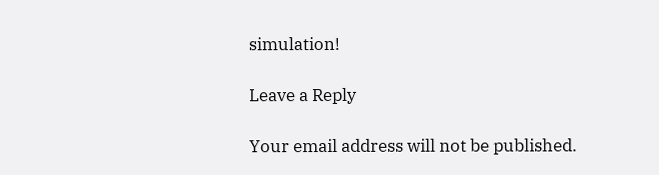simulation!

Leave a Reply

Your email address will not be published.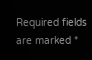Required fields are marked *